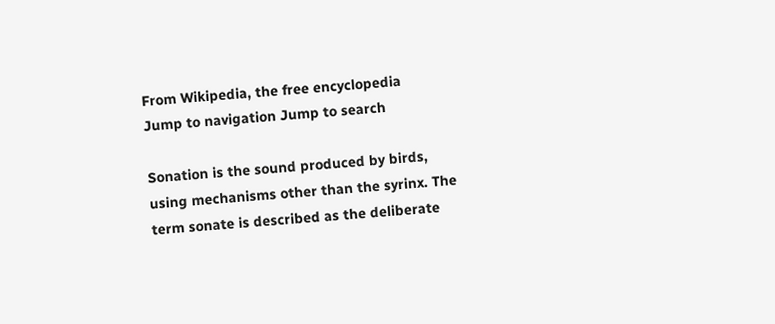From Wikipedia, the free encyclopedia
Jump to navigation Jump to search

Sonation is the sound produced by birds, using mechanisms other than the syrinx. The term sonate is described as the deliberate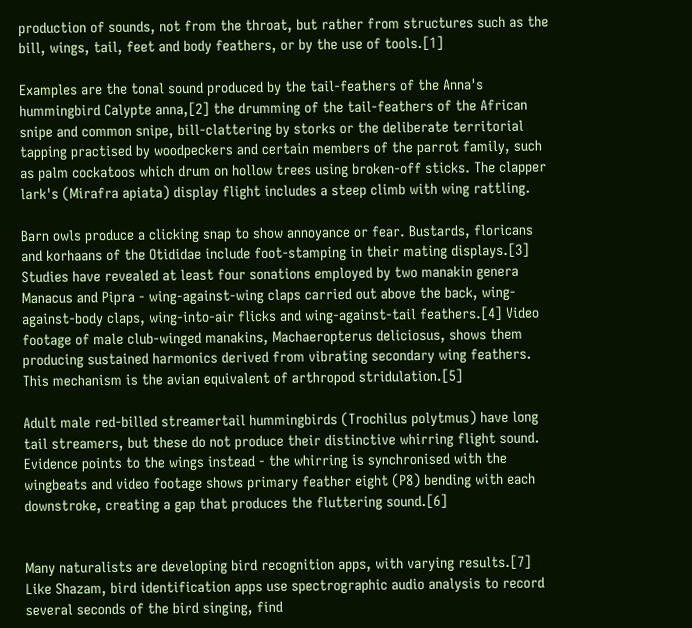production of sounds, not from the throat, but rather from structures such as the bill, wings, tail, feet and body feathers, or by the use of tools.[1]

Examples are the tonal sound produced by the tail-feathers of the Anna's hummingbird Calypte anna,[2] the drumming of the tail-feathers of the African snipe and common snipe, bill-clattering by storks or the deliberate territorial tapping practised by woodpeckers and certain members of the parrot family, such as palm cockatoos which drum on hollow trees using broken-off sticks. The clapper lark's (Mirafra apiata) display flight includes a steep climb with wing rattling.

Barn owls produce a clicking snap to show annoyance or fear. Bustards, floricans and korhaans of the Otididae include foot-stamping in their mating displays.[3] Studies have revealed at least four sonations employed by two manakin genera Manacus and Pipra - wing-against-wing claps carried out above the back, wing-against-body claps, wing-into-air flicks and wing-against-tail feathers.[4] Video footage of male club-winged manakins, Machaeropterus deliciosus, shows them producing sustained harmonics derived from vibrating secondary wing feathers. This mechanism is the avian equivalent of arthropod stridulation.[5]

Adult male red-billed streamertail hummingbirds (Trochilus polytmus) have long tail streamers, but these do not produce their distinctive whirring flight sound. Evidence points to the wings instead - the whirring is synchronised with the wingbeats and video footage shows primary feather eight (P8) bending with each downstroke, creating a gap that produces the fluttering sound.[6]


Many naturalists are developing bird recognition apps, with varying results.[7] Like Shazam, bird identification apps use spectrographic audio analysis to record several seconds of the bird singing, find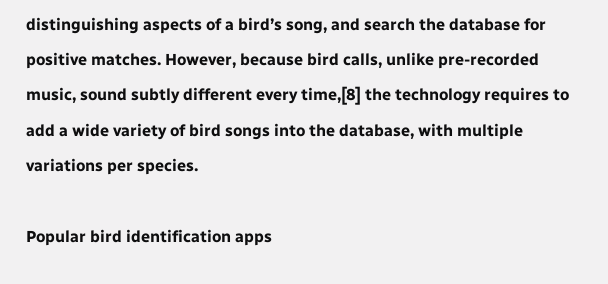distinguishing aspects of a bird’s song, and search the database for positive matches. However, because bird calls, unlike pre-recorded music, sound subtly different every time,[8] the technology requires to add a wide variety of bird songs into the database, with multiple variations per species.

Popular bird identification apps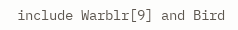include Warblr[9] and Bird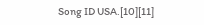Song ID USA.[10][11]